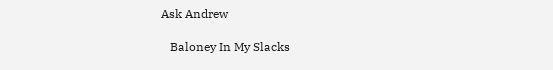Ask Andrew

   Baloney In My Slacks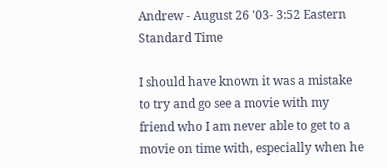Andrew - August 26 '03- 3:52 Eastern Standard Time

I should have known it was a mistake to try and go see a movie with my friend who I am never able to get to a movie on time with, especially when he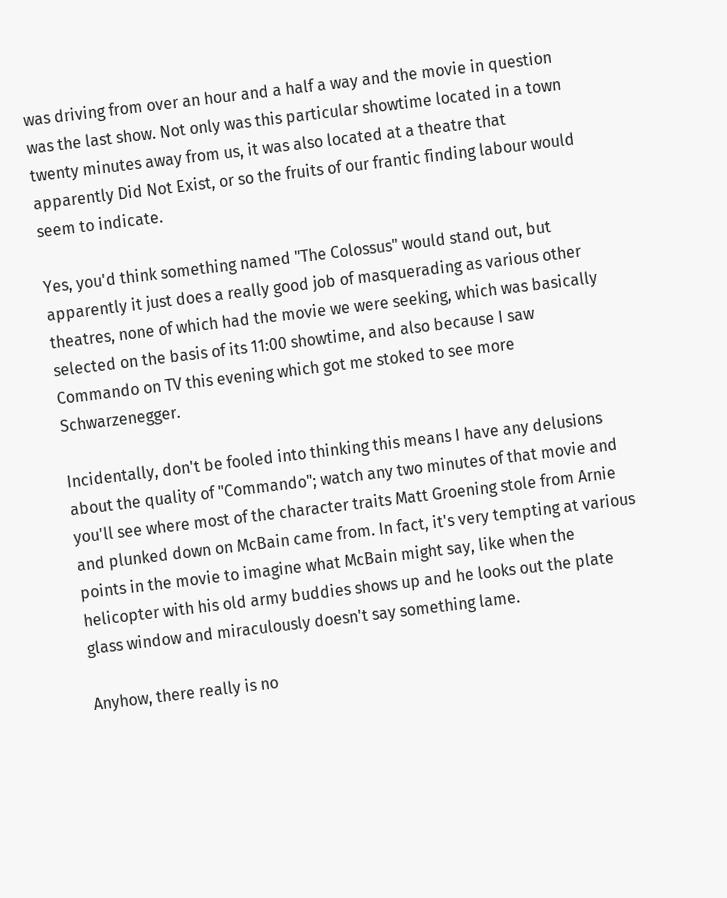was driving from over an hour and a half a way and the movie in question was the last show. Not only was this particular showtime located in a town twenty minutes away from us, it was also located at a theatre that apparently Did Not Exist, or so the fruits of our frantic finding labour would seem to indicate.

Yes, you'd think something named "The Colossus" would stand out, but apparently it just does a really good job of masquerading as various other theatres, none of which had the movie we were seeking, which was basically selected on the basis of its 11:00 showtime, and also because I saw Commando on TV this evening which got me stoked to see more Schwarzenegger.

Incidentally, don't be fooled into thinking this means I have any delusions about the quality of "Commando"; watch any two minutes of that movie and you'll see where most of the character traits Matt Groening stole from Arnie and plunked down on McBain came from. In fact, it's very tempting at various points in the movie to imagine what McBain might say, like when the helicopter with his old army buddies shows up and he looks out the plate glass window and miraculously doesn't say something lame.

Anyhow, there really is no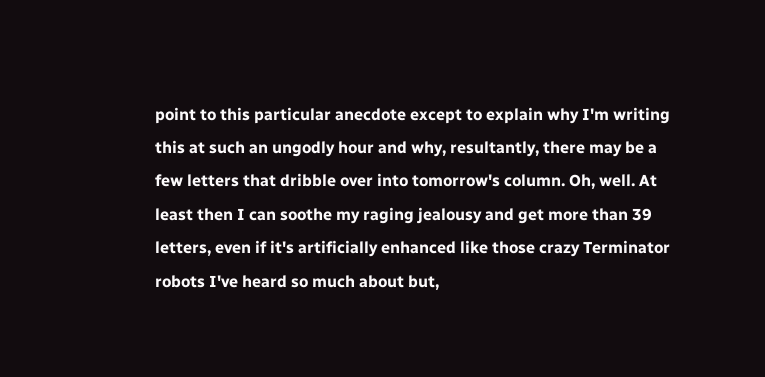point to this particular anecdote except to explain why I'm writing this at such an ungodly hour and why, resultantly, there may be a few letters that dribble over into tomorrow's column. Oh, well. At least then I can soothe my raging jealousy and get more than 39 letters, even if it's artificially enhanced like those crazy Terminator robots I've heard so much about but,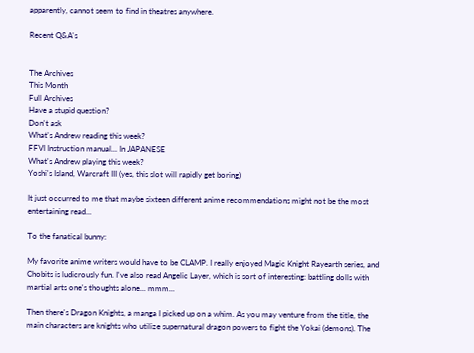apparently, cannot seem to find in theatres anywhere.

Recent Q&A's


The Archives
This Month
Full Archives
Have a stupid question?
Don't ask
What's Andrew reading this week?
FFVI Instruction manual... In JAPANESE
What's Andrew playing this week?
Yoshi's Island, Warcraft III (yes, this slot will rapidly get boring)

It just occurred to me that maybe sixteen different anime recommendations might not be the most entertaining read...

To the fanatical bunny:

My favorite anime writers would have to be CLAMP. I really enjoyed Magic Knight Rayearth series, and Chobits is ludicrously fun. I've also read Angelic Layer, which is sort of interesting: battling dolls with martial arts one's thoughts alone... mmm...

Then there's Dragon Knights, a manga I picked up on a whim. As you may venture from the title, the main characters are knights who utilize supernatural dragon powers to fight the Yokai (demons). The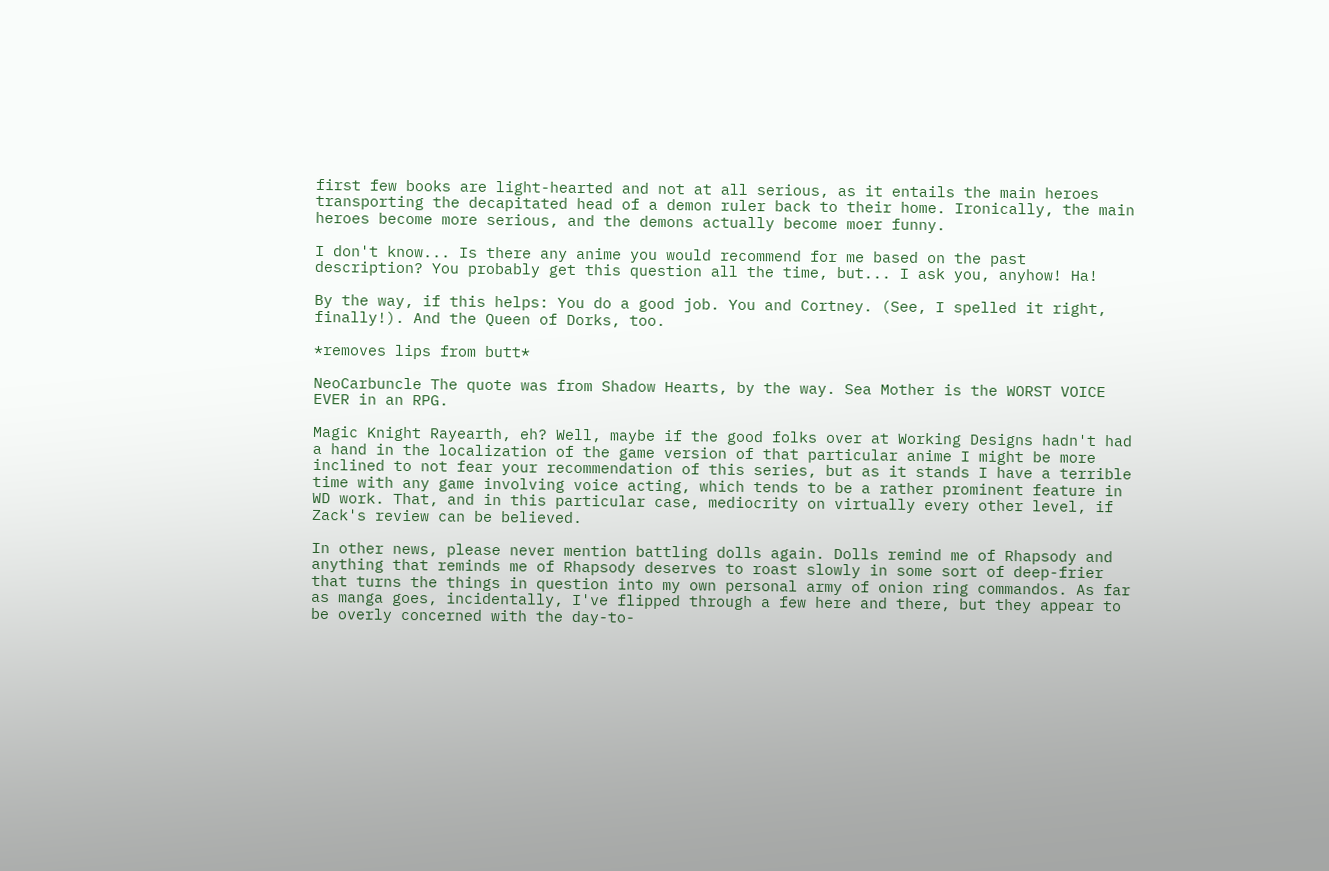first few books are light-hearted and not at all serious, as it entails the main heroes transporting the decapitated head of a demon ruler back to their home. Ironically, the main heroes become more serious, and the demons actually become moer funny.

I don't know... Is there any anime you would recommend for me based on the past description? You probably get this question all the time, but... I ask you, anyhow! Ha!

By the way, if this helps: You do a good job. You and Cortney. (See, I spelled it right, finally!). And the Queen of Dorks, too.

*removes lips from butt*

NeoCarbuncle The quote was from Shadow Hearts, by the way. Sea Mother is the WORST VOICE EVER in an RPG.

Magic Knight Rayearth, eh? Well, maybe if the good folks over at Working Designs hadn't had a hand in the localization of the game version of that particular anime I might be more inclined to not fear your recommendation of this series, but as it stands I have a terrible time with any game involving voice acting, which tends to be a rather prominent feature in WD work. That, and in this particular case, mediocrity on virtually every other level, if Zack's review can be believed.

In other news, please never mention battling dolls again. Dolls remind me of Rhapsody and anything that reminds me of Rhapsody deserves to roast slowly in some sort of deep-frier that turns the things in question into my own personal army of onion ring commandos. As far as manga goes, incidentally, I've flipped through a few here and there, but they appear to be overly concerned with the day-to-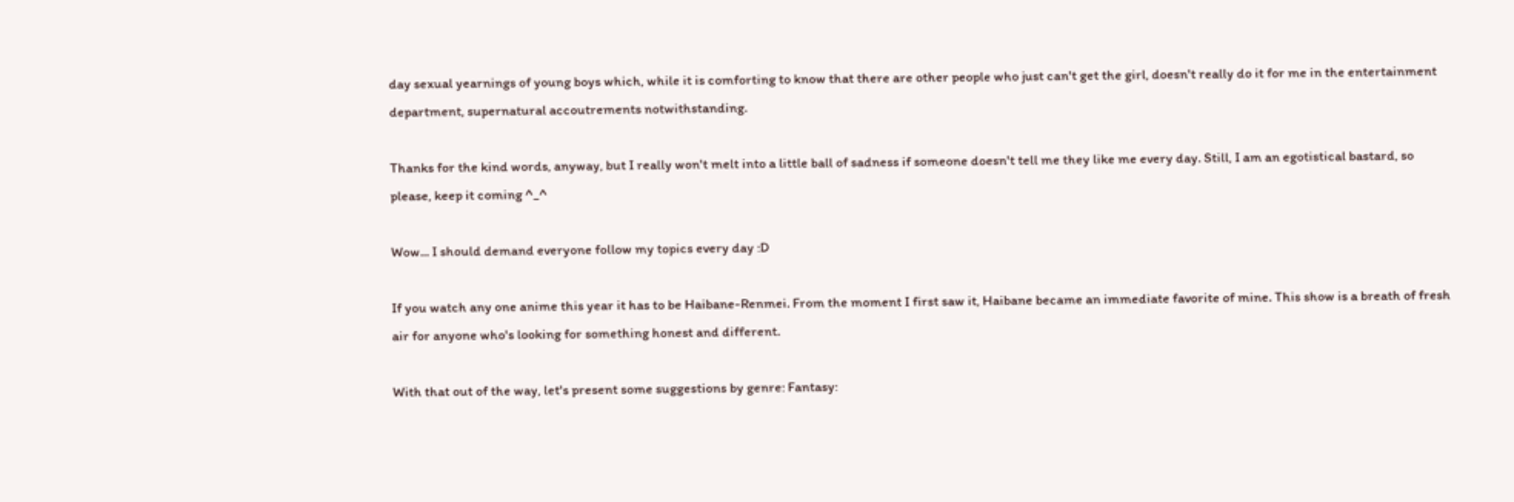day sexual yearnings of young boys which, while it is comforting to know that there are other people who just can't get the girl, doesn't really do it for me in the entertainment department, supernatural accoutrements notwithstanding.

Thanks for the kind words, anyway, but I really won't melt into a little ball of sadness if someone doesn't tell me they like me every day. Still, I am an egotistical bastard, so please, keep it coming ^_^

Wow... I should demand everyone follow my topics every day :D

If you watch any one anime this year it has to be Haibane-Renmei. From the moment I first saw it, Haibane became an immediate favorite of mine. This show is a breath of fresh air for anyone who's looking for something honest and different.

With that out of the way, let's present some suggestions by genre: Fantasy: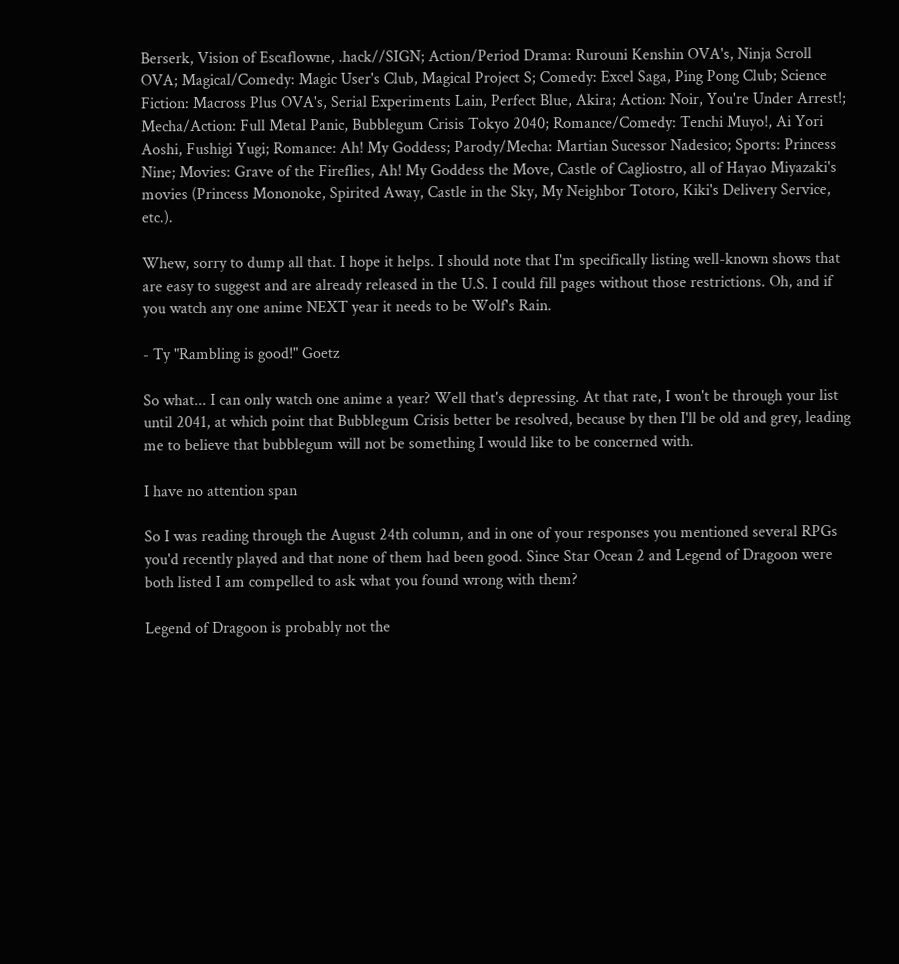Berserk, Vision of Escaflowne, .hack//SIGN; Action/Period Drama: Rurouni Kenshin OVA's, Ninja Scroll OVA; Magical/Comedy: Magic User's Club, Magical Project S; Comedy: Excel Saga, Ping Pong Club; Science Fiction: Macross Plus OVA's, Serial Experiments Lain, Perfect Blue, Akira; Action: Noir, You're Under Arrest!; Mecha/Action: Full Metal Panic, Bubblegum Crisis Tokyo 2040; Romance/Comedy: Tenchi Muyo!, Ai Yori Aoshi, Fushigi Yugi; Romance: Ah! My Goddess; Parody/Mecha: Martian Sucessor Nadesico; Sports: Princess Nine; Movies: Grave of the Fireflies, Ah! My Goddess the Move, Castle of Cagliostro, all of Hayao Miyazaki's movies (Princess Mononoke, Spirited Away, Castle in the Sky, My Neighbor Totoro, Kiki's Delivery Service, etc.).

Whew, sorry to dump all that. I hope it helps. I should note that I'm specifically listing well-known shows that are easy to suggest and are already released in the U.S. I could fill pages without those restrictions. Oh, and if you watch any one anime NEXT year it needs to be Wolf's Rain.

- Ty "Rambling is good!" Goetz

So what... I can only watch one anime a year? Well that's depressing. At that rate, I won't be through your list until 2041, at which point that Bubblegum Crisis better be resolved, because by then I'll be old and grey, leading me to believe that bubblegum will not be something I would like to be concerned with.

I have no attention span

So I was reading through the August 24th column, and in one of your responses you mentioned several RPGs you'd recently played and that none of them had been good. Since Star Ocean 2 and Legend of Dragoon were both listed I am compelled to ask what you found wrong with them?

Legend of Dragoon is probably not the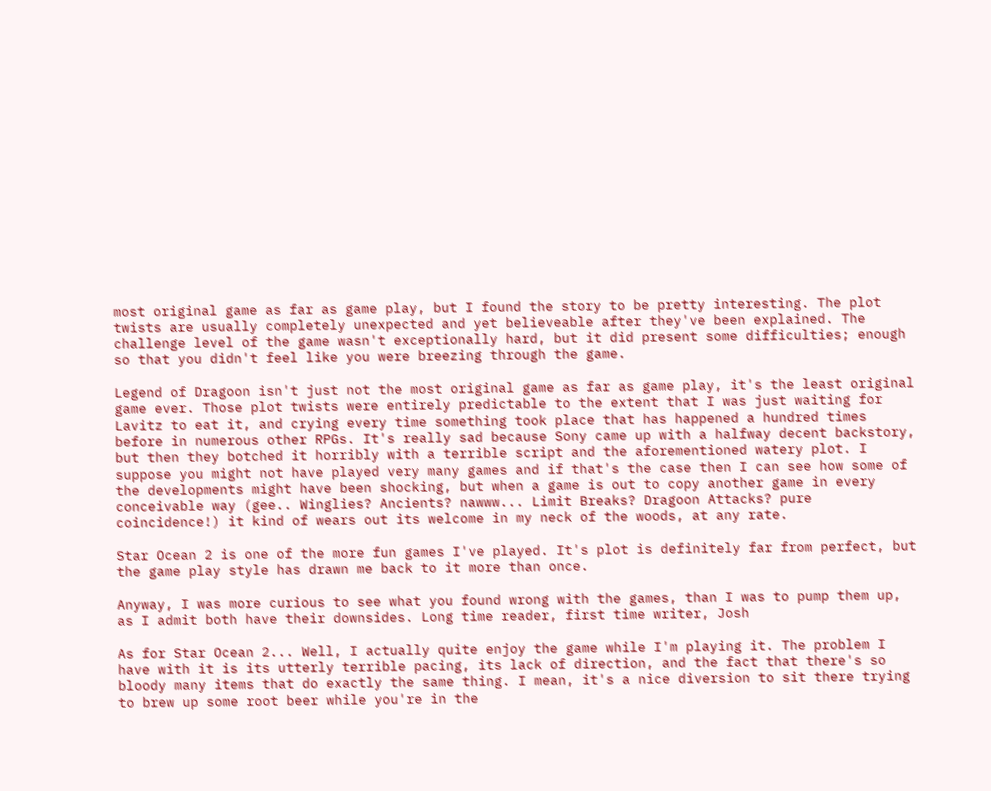most original game as far as game play, but I found the story to be pretty interesting. The plot twists are usually completely unexpected and yet believeable after they've been explained. The challenge level of the game wasn't exceptionally hard, but it did present some difficulties; enough so that you didn't feel like you were breezing through the game.

Legend of Dragoon isn't just not the most original game as far as game play, it's the least original game ever. Those plot twists were entirely predictable to the extent that I was just waiting for Lavitz to eat it, and crying every time something took place that has happened a hundred times before in numerous other RPGs. It's really sad because Sony came up with a halfway decent backstory, but then they botched it horribly with a terrible script and the aforementioned watery plot. I suppose you might not have played very many games and if that's the case then I can see how some of the developments might have been shocking, but when a game is out to copy another game in every conceivable way (gee.. Winglies? Ancients? nawww... Limit Breaks? Dragoon Attacks? pure coincidence!) it kind of wears out its welcome in my neck of the woods, at any rate.

Star Ocean 2 is one of the more fun games I've played. It's plot is definitely far from perfect, but the game play style has drawn me back to it more than once.

Anyway, I was more curious to see what you found wrong with the games, than I was to pump them up, as I admit both have their downsides. Long time reader, first time writer, Josh

As for Star Ocean 2... Well, I actually quite enjoy the game while I'm playing it. The problem I have with it is its utterly terrible pacing, its lack of direction, and the fact that there's so bloody many items that do exactly the same thing. I mean, it's a nice diversion to sit there trying to brew up some root beer while you're in the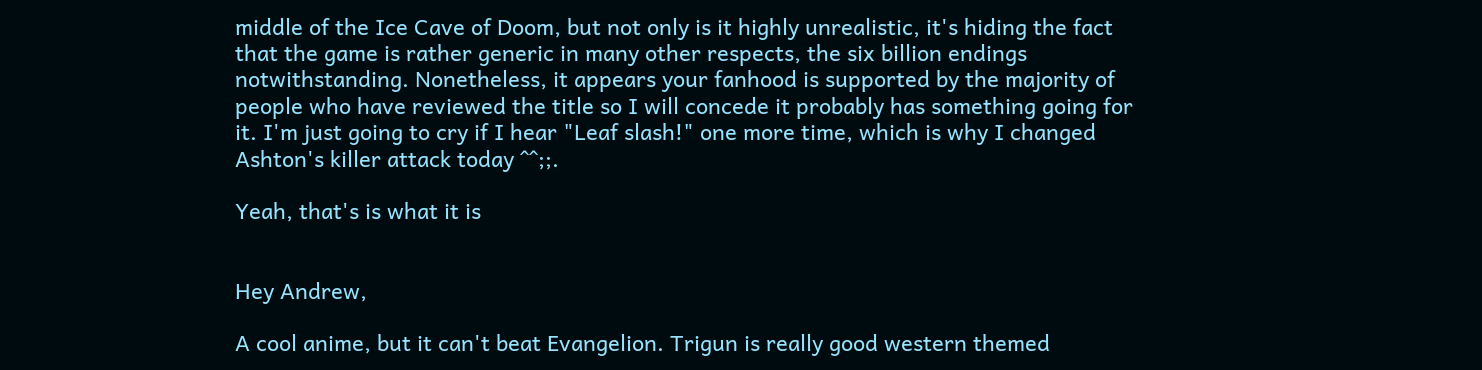middle of the Ice Cave of Doom, but not only is it highly unrealistic, it's hiding the fact that the game is rather generic in many other respects, the six billion endings notwithstanding. Nonetheless, it appears your fanhood is supported by the majority of people who have reviewed the title so I will concede it probably has something going for it. I'm just going to cry if I hear "Leaf slash!" one more time, which is why I changed Ashton's killer attack today ^^;;.

Yeah, that's is what it is


Hey Andrew,

A cool anime, but it can't beat Evangelion. Trigun is really good western themed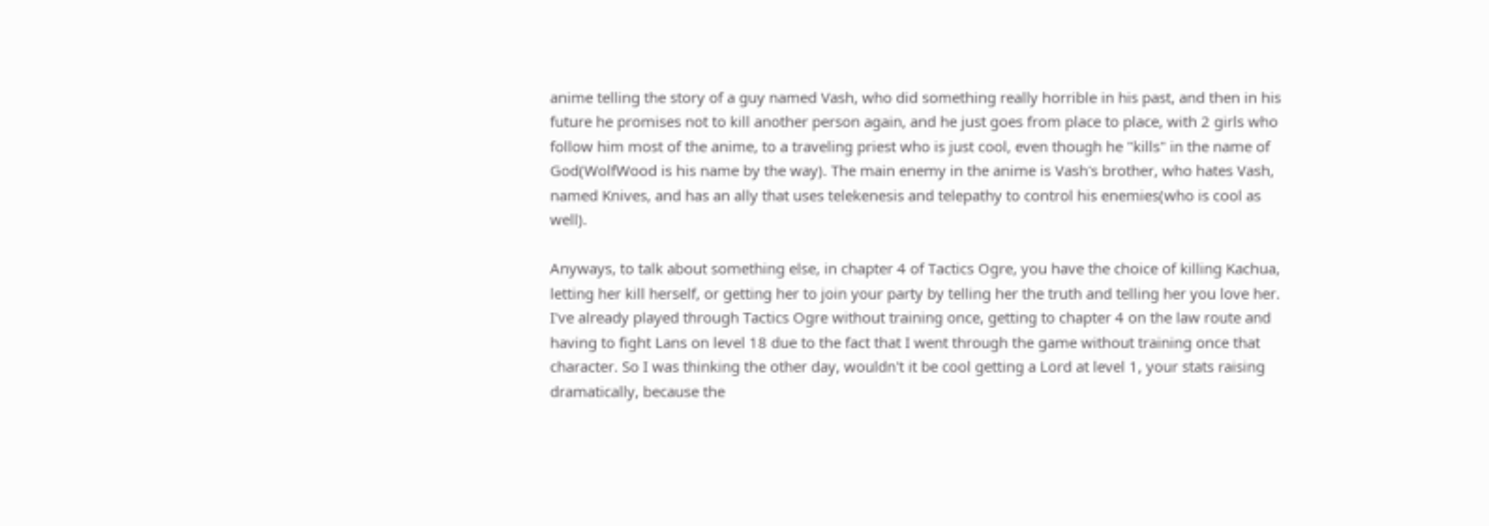anime telling the story of a guy named Vash, who did something really horrible in his past, and then in his future he promises not to kill another person again, and he just goes from place to place, with 2 girls who follow him most of the anime, to a traveling priest who is just cool, even though he "kills" in the name of God(WolfWood is his name by the way). The main enemy in the anime is Vash's brother, who hates Vash, named Knives, and has an ally that uses telekenesis and telepathy to control his enemies(who is cool as well).

Anyways, to talk about something else, in chapter 4 of Tactics Ogre, you have the choice of killing Kachua, letting her kill herself, or getting her to join your party by telling her the truth and telling her you love her. I've already played through Tactics Ogre without training once, getting to chapter 4 on the law route and having to fight Lans on level 18 due to the fact that I went through the game without training once that character. So I was thinking the other day, wouldn't it be cool getting a Lord at level 1, your stats raising dramatically, because the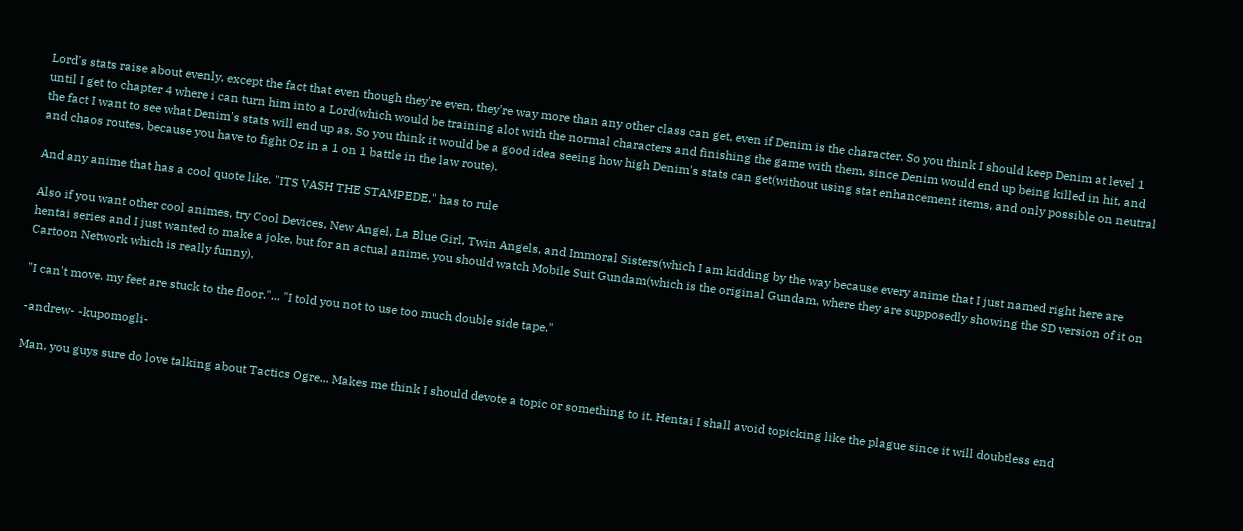Lord's stats raise about evenly, except the fact that even though they're even, they're way more than any other class can get, even if Denim is the character. So you think I should keep Denim at level 1 until I get to chapter 4 where i can turn him into a Lord(which would be training alot with the normal characters and finishing the game with them, since Denim would end up being killed in hit, and the fact I want to see what Denim's stats will end up as. So you think it would be a good idea seeing how high Denim's stats can get(without using stat enhancement items, and only possible on neutral and chaos routes, because you have to fight Oz in a 1 on 1 battle in the law route).

And any anime that has a cool quote like, "ITS VASH THE STAMPEDE," has to rule

Also if you want other cool animes, try Cool Devices, New Angel, La Blue Girl, Twin Angels, and Immoral Sisters(which I am kidding by the way because every anime that I just named right here are hentai series and I just wanted to make a joke, but for an actual anime, you should watch Mobile Suit Gundam(which is the original Gundam, where they are supposedly showing the SD version of it on Cartoon Network which is really funny).

"I can't move, my feet are stuck to the floor."... "I told you not to use too much double side tape."

-andrew- -kupomogli-

Man, you guys sure do love talking about Tactics Ogre... Makes me think I should devote a topic or something to it. Hentai I shall avoid topicking like the plague since it will doubtless end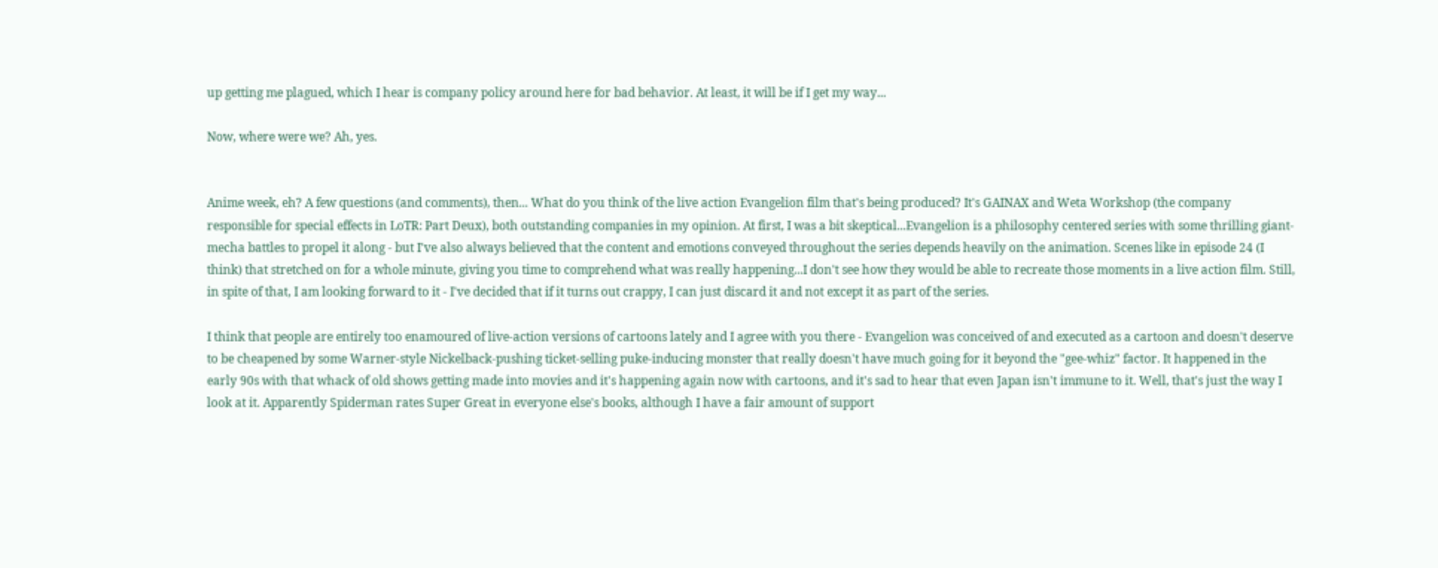up getting me plagued, which I hear is company policy around here for bad behavior. At least, it will be if I get my way...

Now, where were we? Ah, yes.


Anime week, eh? A few questions (and comments), then... What do you think of the live action Evangelion film that's being produced? It's GAINAX and Weta Workshop (the company responsible for special effects in LoTR: Part Deux), both outstanding companies in my opinion. At first, I was a bit skeptical...Evangelion is a philosophy centered series with some thrilling giant-mecha battles to propel it along - but I've also always believed that the content and emotions conveyed throughout the series depends heavily on the animation. Scenes like in episode 24 (I think) that stretched on for a whole minute, giving you time to comprehend what was really happening...I don't see how they would be able to recreate those moments in a live action film. Still, in spite of that, I am looking forward to it - I've decided that if it turns out crappy, I can just discard it and not except it as part of the series.

I think that people are entirely too enamoured of live-action versions of cartoons lately and I agree with you there - Evangelion was conceived of and executed as a cartoon and doesn't deserve to be cheapened by some Warner-style Nickelback-pushing ticket-selling puke-inducing monster that really doesn't have much going for it beyond the "gee-whiz" factor. It happened in the early 90s with that whack of old shows getting made into movies and it's happening again now with cartoons, and it's sad to hear that even Japan isn't immune to it. Well, that's just the way I look at it. Apparently Spiderman rates Super Great in everyone else's books, although I have a fair amount of support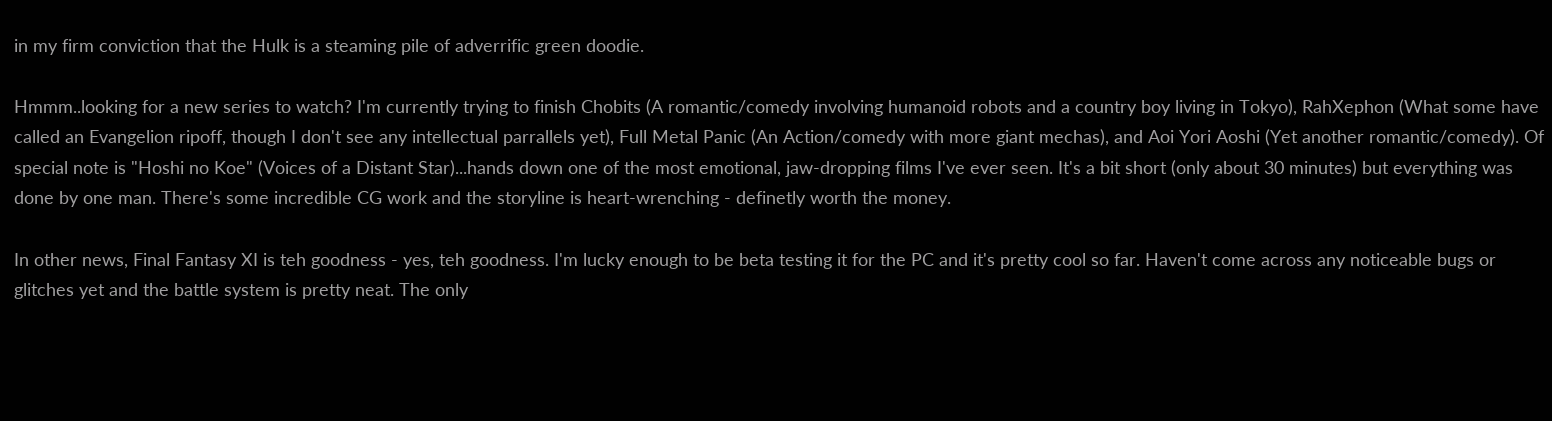in my firm conviction that the Hulk is a steaming pile of adverrific green doodie.

Hmmm..looking for a new series to watch? I'm currently trying to finish Chobits (A romantic/comedy involving humanoid robots and a country boy living in Tokyo), RahXephon (What some have called an Evangelion ripoff, though I don't see any intellectual parrallels yet), Full Metal Panic (An Action/comedy with more giant mechas), and Aoi Yori Aoshi (Yet another romantic/comedy). Of special note is "Hoshi no Koe" (Voices of a Distant Star)...hands down one of the most emotional, jaw-dropping films I've ever seen. It's a bit short (only about 30 minutes) but everything was done by one man. There's some incredible CG work and the storyline is heart-wrenching - definetly worth the money.

In other news, Final Fantasy XI is teh goodness - yes, teh goodness. I'm lucky enough to be beta testing it for the PC and it's pretty cool so far. Haven't come across any noticeable bugs or glitches yet and the battle system is pretty neat. The only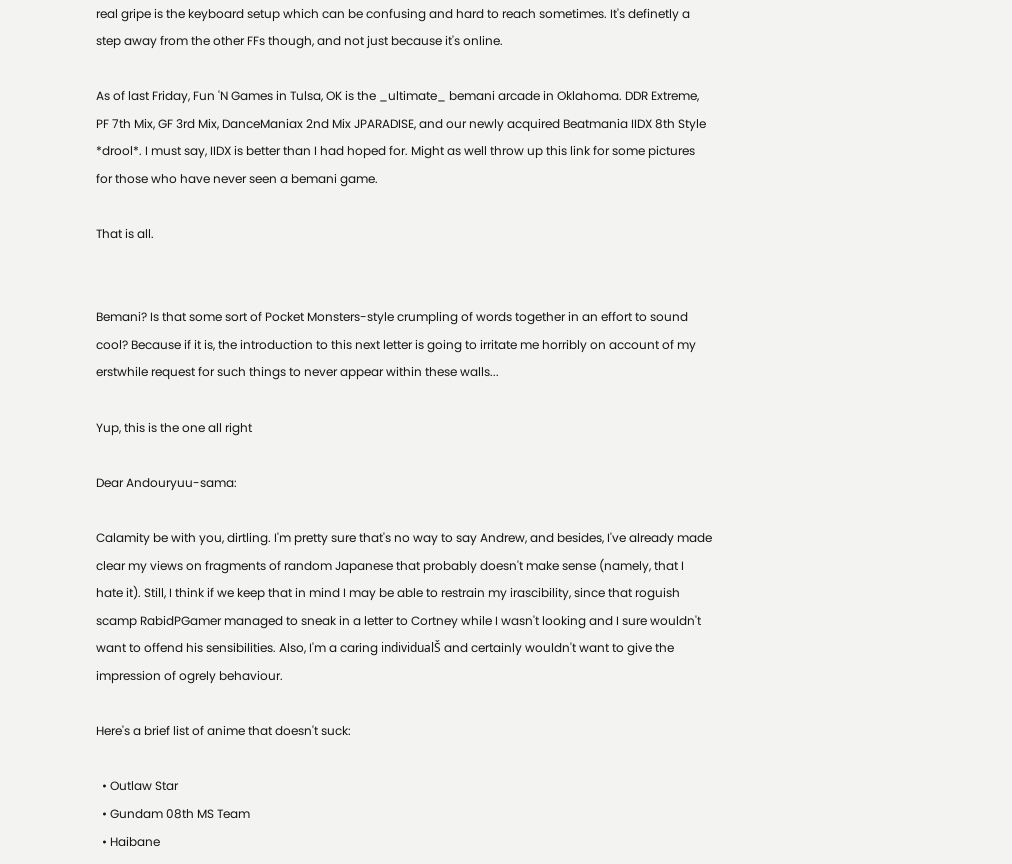real gripe is the keyboard setup which can be confusing and hard to reach sometimes. It's definetly a step away from the other FFs though, and not just because it's online.

As of last Friday, Fun 'N Games in Tulsa, OK is the _ultimate_ bemani arcade in Oklahoma. DDR Extreme, PF 7th Mix, GF 3rd Mix, DanceManiax 2nd Mix JPARADISE, and our newly acquired Beatmania IIDX 8th Style *drool*. I must say, IIDX is better than I had hoped for. Might as well throw up this link for some pictures for those who have never seen a bemani game.

That is all.


Bemani? Is that some sort of Pocket Monsters-style crumpling of words together in an effort to sound cool? Because if it is, the introduction to this next letter is going to irritate me horribly on account of my erstwhile request for such things to never appear within these walls...

Yup, this is the one all right

Dear Andouryuu-sama:

Calamity be with you, dirtling. I'm pretty sure that's no way to say Andrew, and besides, I've already made clear my views on fragments of random Japanese that probably doesn't make sense (namely, that I hate it). Still, I think if we keep that in mind I may be able to restrain my irascibility, since that roguish scamp RabidPGamer managed to sneak in a letter to Cortney while I wasn't looking and I sure wouldn't want to offend his sensibilities. Also, I'm a caring individualŠ and certainly wouldn't want to give the impression of ogrely behaviour.

Here's a brief list of anime that doesn't suck:

  • Outlaw Star
  • Gundam 08th MS Team
  • Haibane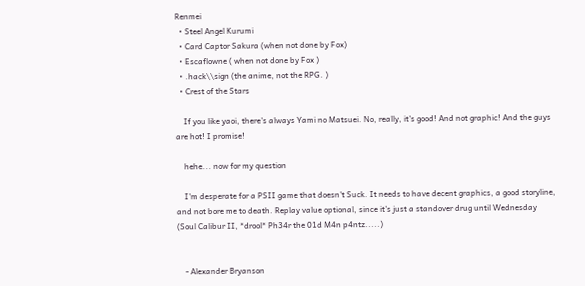Renmei
  • Steel Angel Kurumi
  • Card Captor Sakura (when not done by Fox)
  • Escaflowne ( when not done by Fox )
  • .hack\\sign (the anime, not the RPG. )
  • Crest of the Stars

    If you like yaoi, there's always Yami no Matsuei. No, really, it's good! And not graphic! And the guys are hot! I promise!

    hehe... now for my question

    I'm desperate for a PSII game that doesn't Suck. It needs to have decent graphics, a good storyline, and not bore me to death. Replay value optional, since it's just a standover drug until Wednesday (Soul Calibur II, *drool* Ph34r the 01d M4n p4ntz.....)


    - Alexander Bryanson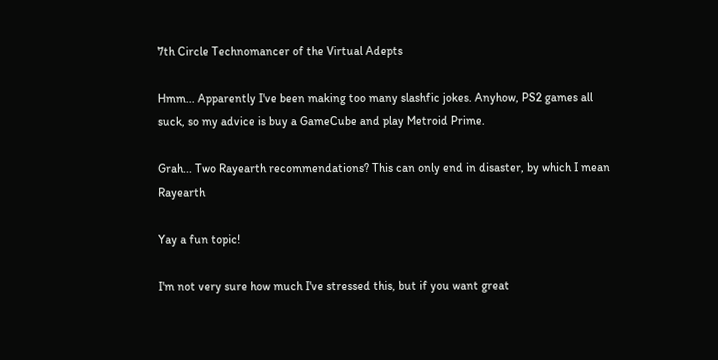7th Circle Technomancer of the Virtual Adepts

Hmm... Apparently I've been making too many slashfic jokes. Anyhow, PS2 games all suck, so my advice is buy a GameCube and play Metroid Prime.

Grah... Two Rayearth recommendations? This can only end in disaster, by which I mean Rayearth

Yay a fun topic!

I'm not very sure how much I've stressed this, but if you want great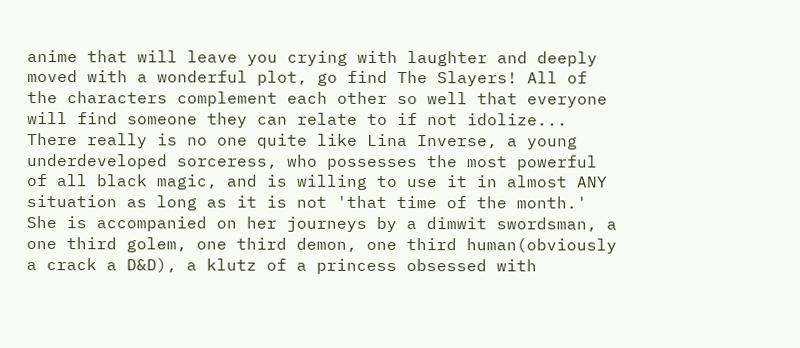anime that will leave you crying with laughter and deeply moved with a wonderful plot, go find The Slayers! All of the characters complement each other so well that everyone will find someone they can relate to if not idolize... There really is no one quite like Lina Inverse, a young underdeveloped sorceress, who possesses the most powerful of all black magic, and is willing to use it in almost ANY situation as long as it is not 'that time of the month.' She is accompanied on her journeys by a dimwit swordsman, a one third golem, one third demon, one third human(obviously a crack a D&D), a klutz of a princess obsessed with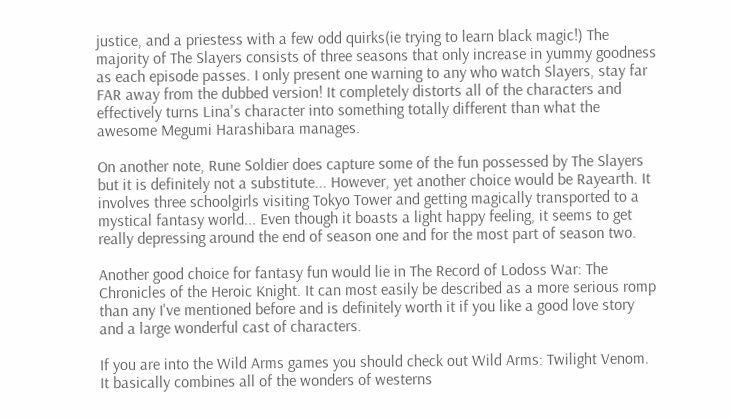justice, and a priestess with a few odd quirks(ie trying to learn black magic!) The majority of The Slayers consists of three seasons that only increase in yummy goodness as each episode passes. I only present one warning to any who watch Slayers, stay far FAR away from the dubbed version! It completely distorts all of the characters and effectively turns Lina's character into something totally different than what the awesome Megumi Harashibara manages.

On another note, Rune Soldier does capture some of the fun possessed by The Slayers but it is definitely not a substitute... However, yet another choice would be Rayearth. It involves three schoolgirls visiting Tokyo Tower and getting magically transported to a mystical fantasy world... Even though it boasts a light happy feeling, it seems to get really depressing around the end of season one and for the most part of season two.

Another good choice for fantasy fun would lie in The Record of Lodoss War: The Chronicles of the Heroic Knight. It can most easily be described as a more serious romp than any I've mentioned before and is definitely worth it if you like a good love story and a large wonderful cast of characters.

If you are into the Wild Arms games you should check out Wild Arms: Twilight Venom. It basically combines all of the wonders of westerns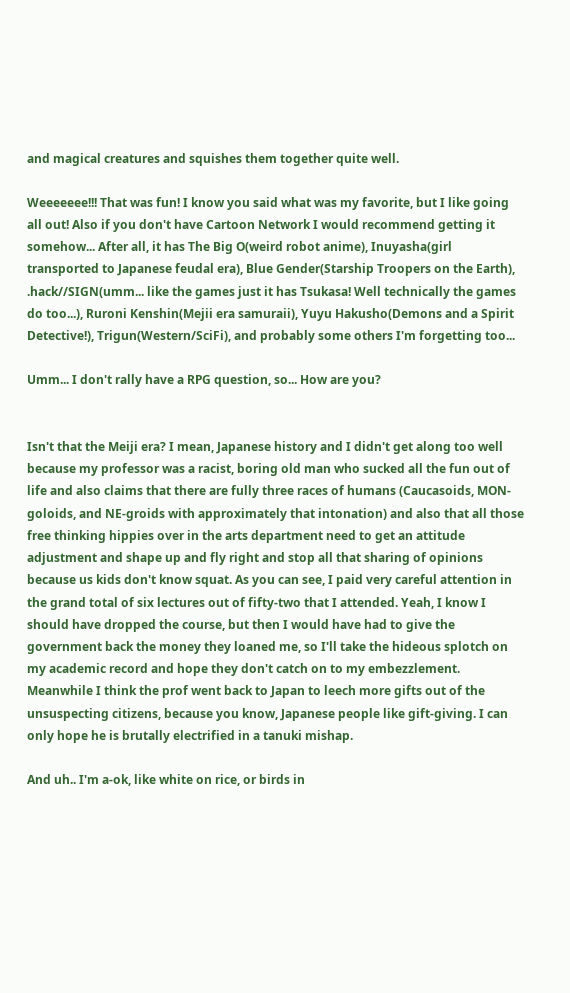and magical creatures and squishes them together quite well.

Weeeeeee!!! That was fun! I know you said what was my favorite, but I like going all out! Also if you don't have Cartoon Network I would recommend getting it somehow... After all, it has The Big O(weird robot anime), Inuyasha(girl transported to Japanese feudal era), Blue Gender(Starship Troopers on the Earth), .hack//SIGN(umm... like the games just it has Tsukasa! Well technically the games do too...), Ruroni Kenshin(Mejii era samuraii), Yuyu Hakusho(Demons and a Spirit Detective!), Trigun(Western/SciFi), and probably some others I'm forgetting too...

Umm... I don't rally have a RPG question, so... How are you?


Isn't that the Meiji era? I mean, Japanese history and I didn't get along too well because my professor was a racist, boring old man who sucked all the fun out of life and also claims that there are fully three races of humans (Caucasoids, MON-goloids, and NE-groids with approximately that intonation) and also that all those free thinking hippies over in the arts department need to get an attitude adjustment and shape up and fly right and stop all that sharing of opinions because us kids don't know squat. As you can see, I paid very careful attention in the grand total of six lectures out of fifty-two that I attended. Yeah, I know I should have dropped the course, but then I would have had to give the government back the money they loaned me, so I'll take the hideous splotch on my academic record and hope they don't catch on to my embezzlement. Meanwhile I think the prof went back to Japan to leech more gifts out of the unsuspecting citizens, because you know, Japanese people like gift-giving. I can only hope he is brutally electrified in a tanuki mishap.

And uh.. I'm a-ok, like white on rice, or birds in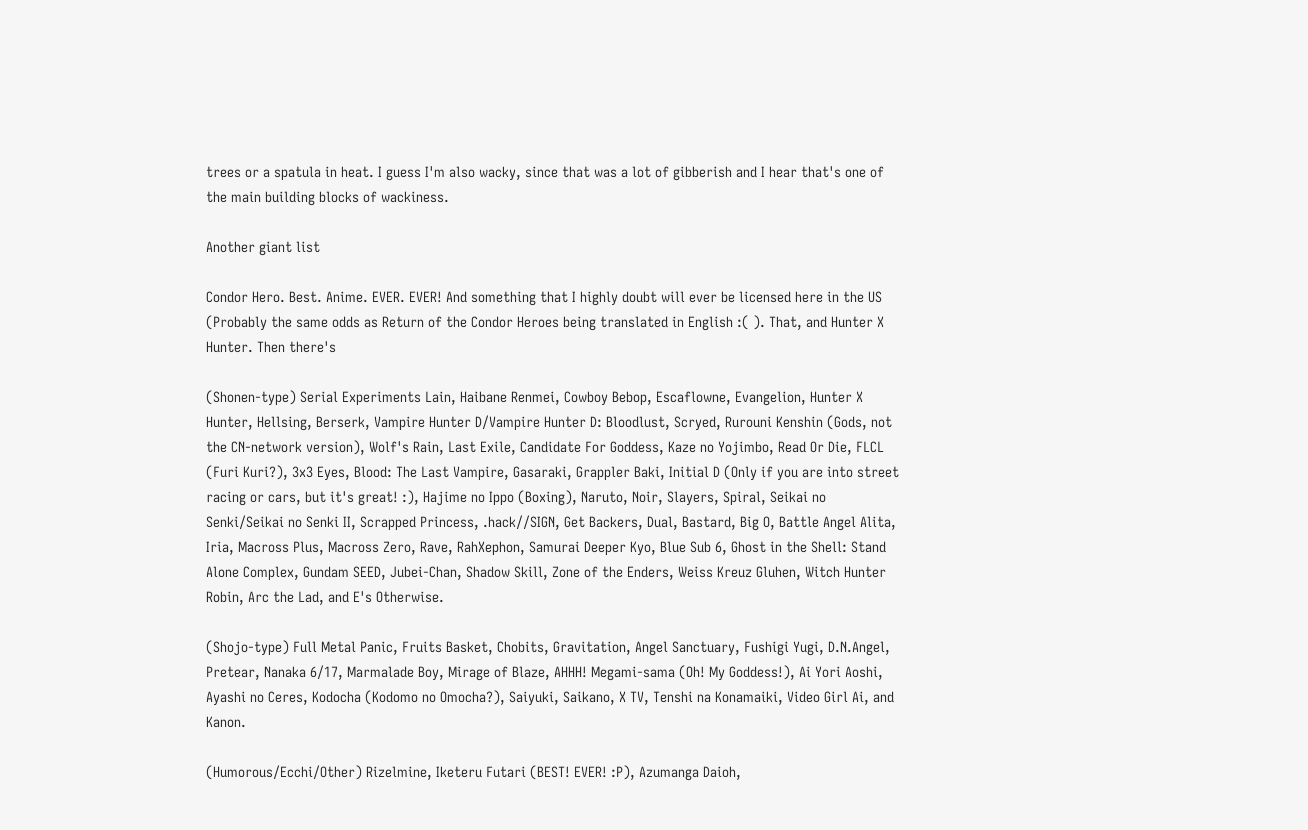trees or a spatula in heat. I guess I'm also wacky, since that was a lot of gibberish and I hear that's one of the main building blocks of wackiness.

Another giant list

Condor Hero. Best. Anime. EVER. EVER! And something that I highly doubt will ever be licensed here in the US (Probably the same odds as Return of the Condor Heroes being translated in English :( ). That, and Hunter X Hunter. Then there's

(Shonen-type) Serial Experiments Lain, Haibane Renmei, Cowboy Bebop, Escaflowne, Evangelion, Hunter X Hunter, Hellsing, Berserk, Vampire Hunter D/Vampire Hunter D: Bloodlust, Scryed, Rurouni Kenshin (Gods, not the CN-network version), Wolf's Rain, Last Exile, Candidate For Goddess, Kaze no Yojimbo, Read Or Die, FLCL (Furi Kuri?), 3x3 Eyes, Blood: The Last Vampire, Gasaraki, Grappler Baki, Initial D (Only if you are into street racing or cars, but it's great! :), Hajime no Ippo (Boxing), Naruto, Noir, Slayers, Spiral, Seikai no Senki/Seikai no Senki II, Scrapped Princess, .hack//SIGN, Get Backers, Dual, Bastard, Big O, Battle Angel Alita, Iria, Macross Plus, Macross Zero, Rave, RahXephon, Samurai Deeper Kyo, Blue Sub 6, Ghost in the Shell: Stand Alone Complex, Gundam SEED, Jubei-Chan, Shadow Skill, Zone of the Enders, Weiss Kreuz Gluhen, Witch Hunter Robin, Arc the Lad, and E's Otherwise.

(Shojo-type) Full Metal Panic, Fruits Basket, Chobits, Gravitation, Angel Sanctuary, Fushigi Yugi, D.N.Angel, Pretear, Nanaka 6/17, Marmalade Boy, Mirage of Blaze, AHHH! Megami-sama (Oh! My Goddess!), Ai Yori Aoshi, Ayashi no Ceres, Kodocha (Kodomo no Omocha?), Saiyuki, Saikano, X TV, Tenshi na Konamaiki, Video Girl Ai, and Kanon.

(Humorous/Ecchi/Other) Rizelmine, Iketeru Futari (BEST! EVER! :P), Azumanga Daioh,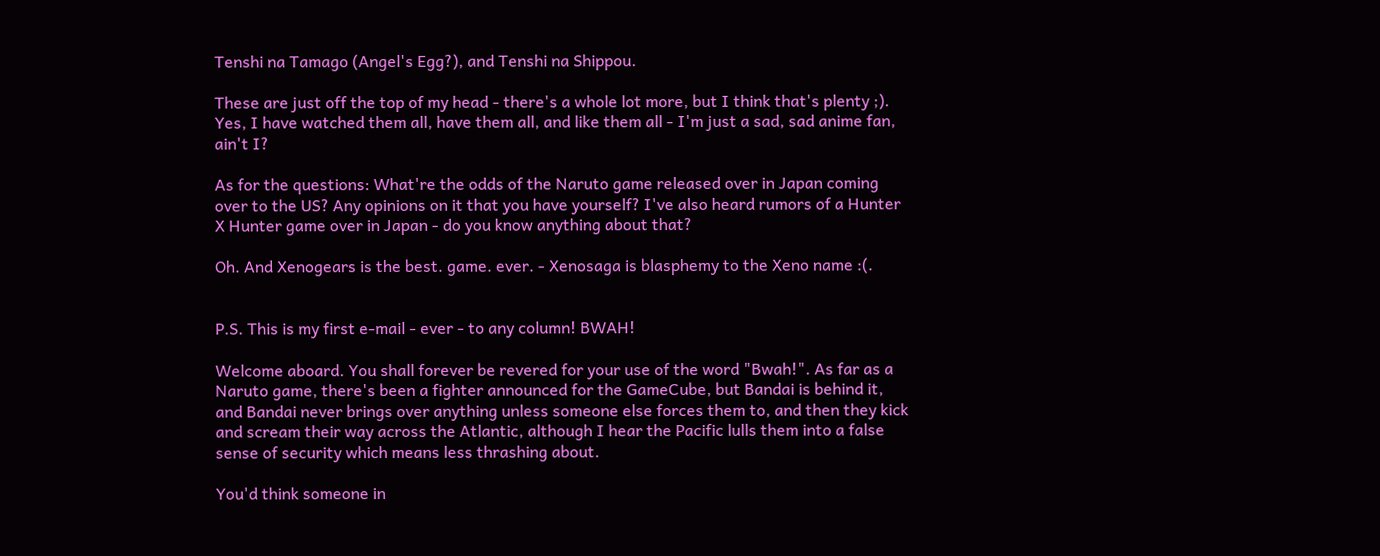Tenshi na Tamago (Angel's Egg?), and Tenshi na Shippou.

These are just off the top of my head - there's a whole lot more, but I think that's plenty ;). Yes, I have watched them all, have them all, and like them all - I'm just a sad, sad anime fan, ain't I?

As for the questions: What're the odds of the Naruto game released over in Japan coming over to the US? Any opinions on it that you have yourself? I've also heard rumors of a Hunter X Hunter game over in Japan - do you know anything about that?

Oh. And Xenogears is the best. game. ever. - Xenosaga is blasphemy to the Xeno name :(.


P.S. This is my first e-mail - ever - to any column! BWAH!

Welcome aboard. You shall forever be revered for your use of the word "Bwah!". As far as a Naruto game, there's been a fighter announced for the GameCube, but Bandai is behind it, and Bandai never brings over anything unless someone else forces them to, and then they kick and scream their way across the Atlantic, although I hear the Pacific lulls them into a false sense of security which means less thrashing about.

You'd think someone in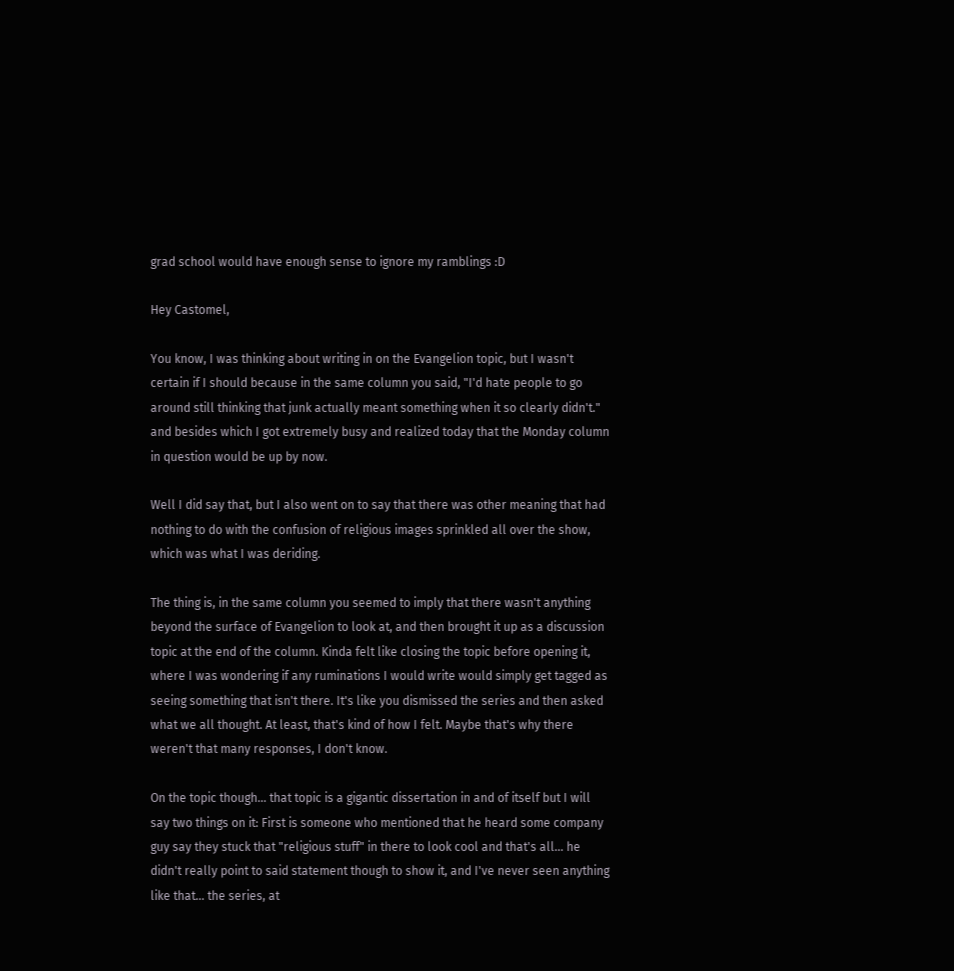grad school would have enough sense to ignore my ramblings :D

Hey Castomel,

You know, I was thinking about writing in on the Evangelion topic, but I wasn't certain if I should because in the same column you said, "I'd hate people to go around still thinking that junk actually meant something when it so clearly didn't." and besides which I got extremely busy and realized today that the Monday column in question would be up by now.

Well I did say that, but I also went on to say that there was other meaning that had nothing to do with the confusion of religious images sprinkled all over the show, which was what I was deriding.

The thing is, in the same column you seemed to imply that there wasn't anything beyond the surface of Evangelion to look at, and then brought it up as a discussion topic at the end of the column. Kinda felt like closing the topic before opening it, where I was wondering if any ruminations I would write would simply get tagged as seeing something that isn't there. It's like you dismissed the series and then asked what we all thought. At least, that's kind of how I felt. Maybe that's why there weren't that many responses, I don't know.

On the topic though... that topic is a gigantic dissertation in and of itself but I will say two things on it: First is someone who mentioned that he heard some company guy say they stuck that "religious stuff" in there to look cool and that's all... he didn't really point to said statement though to show it, and I've never seen anything like that... the series, at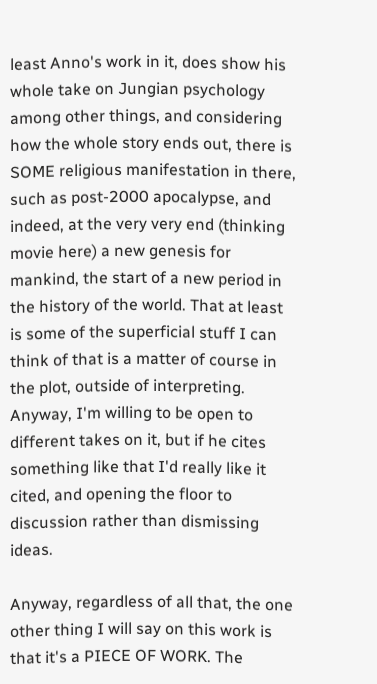least Anno's work in it, does show his whole take on Jungian psychology among other things, and considering how the whole story ends out, there is SOME religious manifestation in there, such as post-2000 apocalypse, and indeed, at the very very end (thinking movie here) a new genesis for mankind, the start of a new period in the history of the world. That at least is some of the superficial stuff I can think of that is a matter of course in the plot, outside of interpreting. Anyway, I'm willing to be open to different takes on it, but if he cites something like that I'd really like it cited, and opening the floor to discussion rather than dismissing ideas.

Anyway, regardless of all that, the one other thing I will say on this work is that it's a PIECE OF WORK. The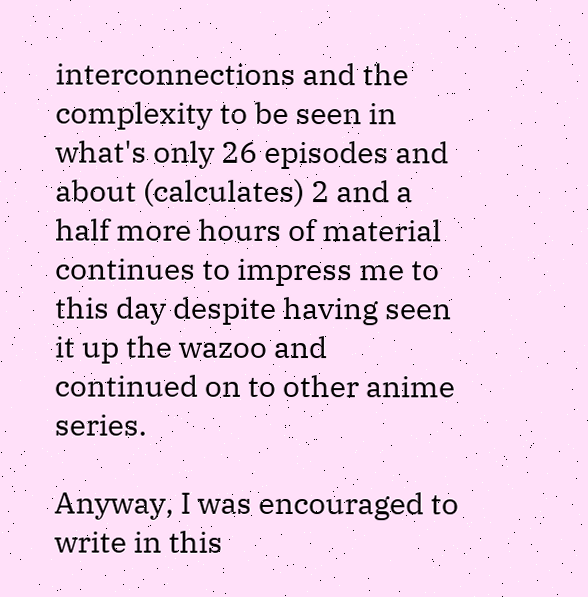interconnections and the complexity to be seen in what's only 26 episodes and about (calculates) 2 and a half more hours of material continues to impress me to this day despite having seen it up the wazoo and continued on to other anime series.

Anyway, I was encouraged to write in this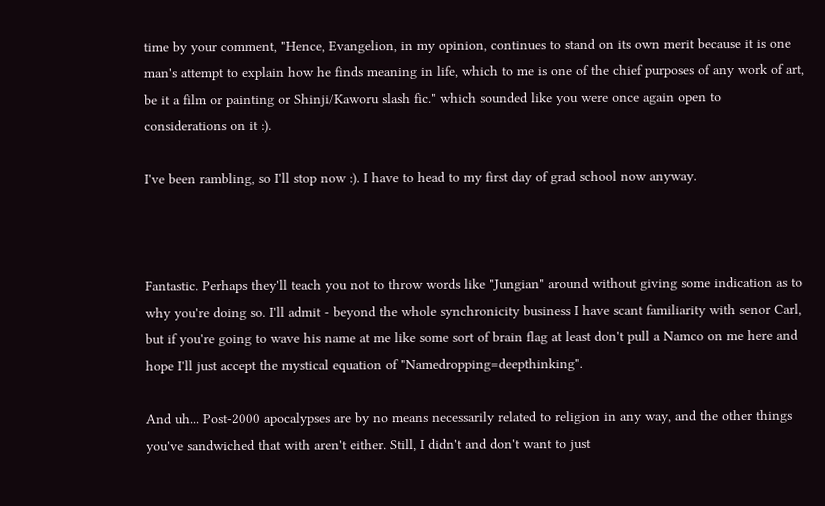time by your comment, "Hence, Evangelion, in my opinion, continues to stand on its own merit because it is one man's attempt to explain how he finds meaning in life, which to me is one of the chief purposes of any work of art, be it a film or painting or Shinji/Kaworu slash fic." which sounded like you were once again open to considerations on it :).

I've been rambling, so I'll stop now :). I have to head to my first day of grad school now anyway.



Fantastic. Perhaps they'll teach you not to throw words like "Jungian" around without giving some indication as to why you're doing so. I'll admit - beyond the whole synchronicity business I have scant familiarity with senor Carl, but if you're going to wave his name at me like some sort of brain flag at least don't pull a Namco on me here and hope I'll just accept the mystical equation of "Namedropping=deepthinking".

And uh... Post-2000 apocalypses are by no means necessarily related to religion in any way, and the other things you've sandwiched that with aren't either. Still, I didn't and don't want to just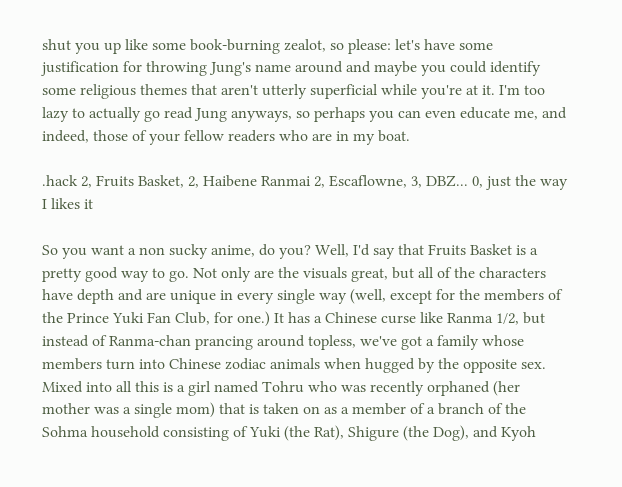shut you up like some book-burning zealot, so please: let's have some justification for throwing Jung's name around and maybe you could identify some religious themes that aren't utterly superficial while you're at it. I'm too lazy to actually go read Jung anyways, so perhaps you can even educate me, and indeed, those of your fellow readers who are in my boat.

.hack 2, Fruits Basket, 2, Haibene Ranmai 2, Escaflowne, 3, DBZ... 0, just the way I likes it

So you want a non sucky anime, do you? Well, I'd say that Fruits Basket is a pretty good way to go. Not only are the visuals great, but all of the characters have depth and are unique in every single way (well, except for the members of the Prince Yuki Fan Club, for one.) It has a Chinese curse like Ranma 1/2, but instead of Ranma-chan prancing around topless, we've got a family whose members turn into Chinese zodiac animals when hugged by the opposite sex. Mixed into all this is a girl named Tohru who was recently orphaned (her mother was a single mom) that is taken on as a member of a branch of the Sohma household consisting of Yuki (the Rat), Shigure (the Dog), and Kyoh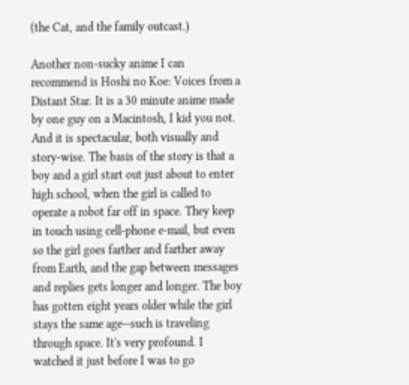(the Cat, and the family outcast.)

Another non-sucky anime I can recommend is Hoshi no Koe: Voices from a Distant Star. It is a 30 minute anime made by one guy on a Macintosh, I kid you not. And it is spectacular, both visually and story-wise. The basis of the story is that a boy and a girl start out just about to enter high school, when the girl is called to operate a robot far off in space. They keep in touch using cell-phone e-mail, but even so the girl goes farther and farther away from Earth, and the gap between messages and replies gets longer and longer. The boy has gotten eight years older while the girl stays the same age--such is traveling through space. It's very profound. I watched it just before I was to go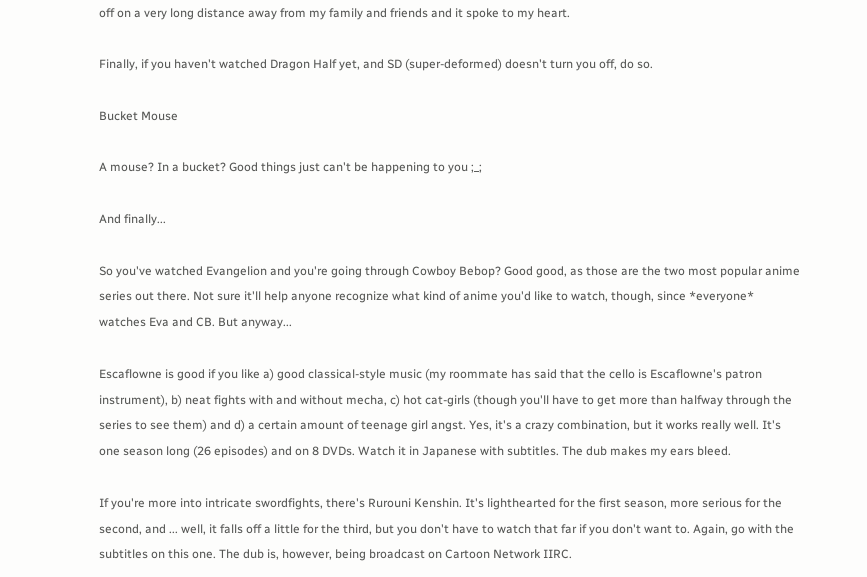off on a very long distance away from my family and friends and it spoke to my heart.

Finally, if you haven't watched Dragon Half yet, and SD (super-deformed) doesn't turn you off, do so.

Bucket Mouse

A mouse? In a bucket? Good things just can't be happening to you ;_;

And finally...

So you've watched Evangelion and you're going through Cowboy Bebop? Good good, as those are the two most popular anime series out there. Not sure it'll help anyone recognize what kind of anime you'd like to watch, though, since *everyone* watches Eva and CB. But anyway...

Escaflowne is good if you like a) good classical-style music (my roommate has said that the cello is Escaflowne's patron instrument), b) neat fights with and without mecha, c) hot cat-girls (though you'll have to get more than halfway through the series to see them) and d) a certain amount of teenage girl angst. Yes, it's a crazy combination, but it works really well. It's one season long (26 episodes) and on 8 DVDs. Watch it in Japanese with subtitles. The dub makes my ears bleed.

If you're more into intricate swordfights, there's Rurouni Kenshin. It's lighthearted for the first season, more serious for the second, and ... well, it falls off a little for the third, but you don't have to watch that far if you don't want to. Again, go with the subtitles on this one. The dub is, however, being broadcast on Cartoon Network IIRC.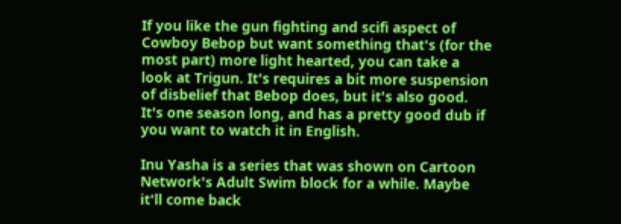If you like the gun fighting and scifi aspect of Cowboy Bebop but want something that's (for the most part) more light hearted, you can take a look at Trigun. It's requires a bit more suspension of disbelief that Bebop does, but it's also good. It's one season long, and has a pretty good dub if you want to watch it in English.

Inu Yasha is a series that was shown on Cartoon Network's Adult Swim block for a while. Maybe it'll come back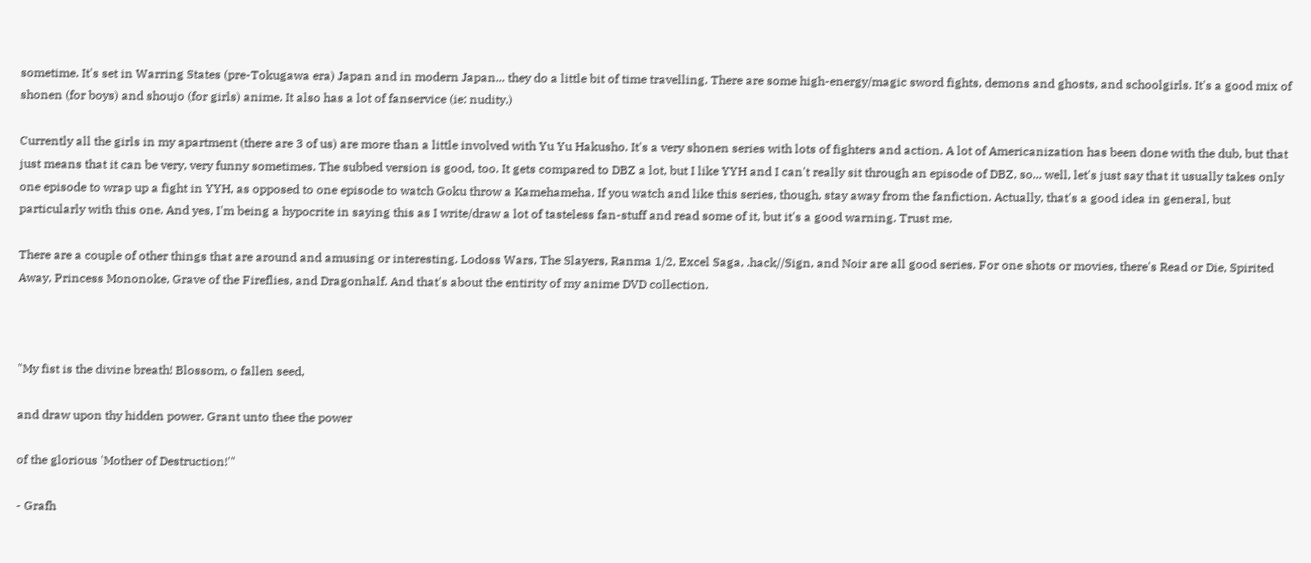sometime. It's set in Warring States (pre-Tokugawa era) Japan and in modern Japan... they do a little bit of time travelling. There are some high-energy/magic sword fights, demons and ghosts, and schoolgirls. It's a good mix of shonen (for boys) and shoujo (for girls) anime. It also has a lot of fanservice (ie: nudity.)

Currently all the girls in my apartment (there are 3 of us) are more than a little involved with Yu Yu Hakusho. It's a very shonen series with lots of fighters and action. A lot of Americanization has been done with the dub, but that just means that it can be very, very funny sometimes. The subbed version is good, too. It gets compared to DBZ a lot, but I like YYH and I can't really sit through an episode of DBZ, so... well, let's just say that it usually takes only one episode to wrap up a fight in YYH, as opposed to one episode to watch Goku throw a Kamehameha. If you watch and like this series, though, stay away from the fanfiction. Actually, that's a good idea in general, but particularly with this one. And yes, I'm being a hypocrite in saying this as I write/draw a lot of tasteless fan-stuff and read some of it, but it's a good warning. Trust me.

There are a couple of other things that are around and amusing or interesting. Lodoss Wars, The Slayers, Ranma 1/2, Excel Saga, .hack//Sign, and Noir are all good series. For one shots or movies, there's Read or Die, Spirited Away, Princess Mononoke, Grave of the Fireflies, and Dragonhalf. And that's about the entirity of my anime DVD collection.



"My fist is the divine breath! Blossom, o fallen seed,

and draw upon thy hidden power. Grant unto thee the power

of the glorious 'Mother of Destruction!'"

- Grafh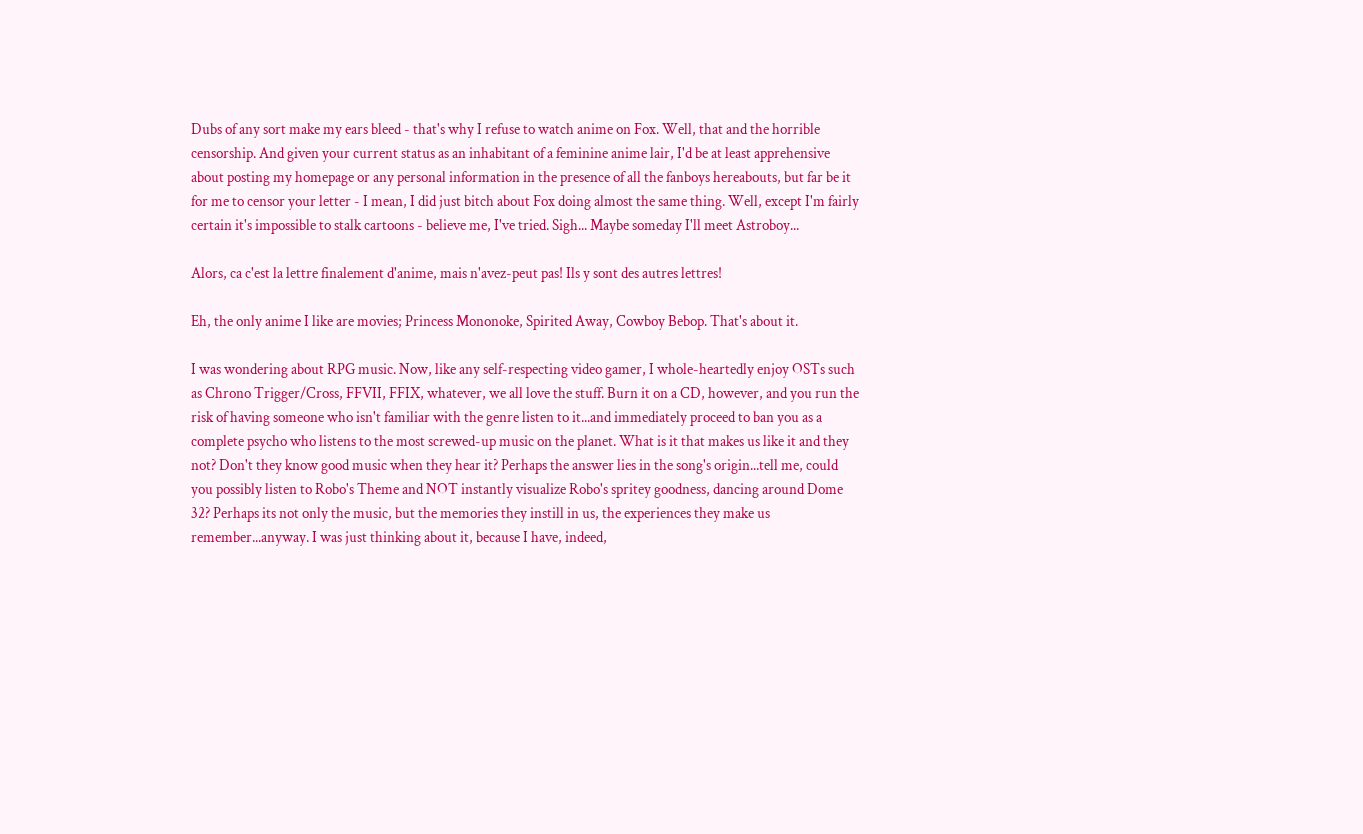Dubs of any sort make my ears bleed - that's why I refuse to watch anime on Fox. Well, that and the horrible censorship. And given your current status as an inhabitant of a feminine anime lair, I'd be at least apprehensive about posting my homepage or any personal information in the presence of all the fanboys hereabouts, but far be it for me to censor your letter - I mean, I did just bitch about Fox doing almost the same thing. Well, except I'm fairly certain it's impossible to stalk cartoons - believe me, I've tried. Sigh... Maybe someday I'll meet Astroboy...

Alors, ca c'est la lettre finalement d'anime, mais n'avez-peut pas! Ils y sont des autres lettres!

Eh, the only anime I like are movies; Princess Mononoke, Spirited Away, Cowboy Bebop. That's about it.

I was wondering about RPG music. Now, like any self-respecting video gamer, I whole-heartedly enjoy OSTs such as Chrono Trigger/Cross, FFVII, FFIX, whatever, we all love the stuff. Burn it on a CD, however, and you run the risk of having someone who isn't familiar with the genre listen to it...and immediately proceed to ban you as a complete psycho who listens to the most screwed-up music on the planet. What is it that makes us like it and they not? Don't they know good music when they hear it? Perhaps the answer lies in the song's origin...tell me, could you possibly listen to Robo's Theme and NOT instantly visualize Robo's spritey goodness, dancing around Dome 32? Perhaps its not only the music, but the memories they instill in us, the experiences they make us remember...anyway. I was just thinking about it, because I have, indeed,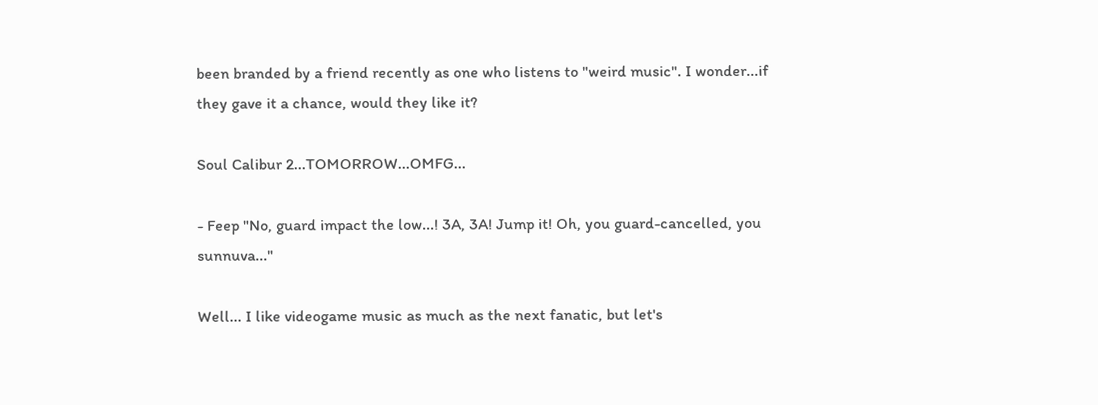been branded by a friend recently as one who listens to "weird music". I wonder...if they gave it a chance, would they like it?

Soul Calibur 2...TOMORROW...OMFG...

- Feep "No, guard impact the low...! 3A, 3A! Jump it! Oh, you guard-cancelled, you sunnuva..."

Well... I like videogame music as much as the next fanatic, but let's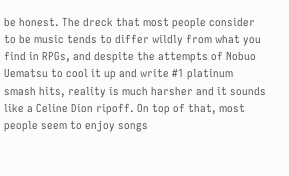be honest. The dreck that most people consider to be music tends to differ wildly from what you find in RPGs, and despite the attempts of Nobuo Uematsu to cool it up and write #1 platinum smash hits, reality is much harsher and it sounds like a Celine Dion ripoff. On top of that, most people seem to enjoy songs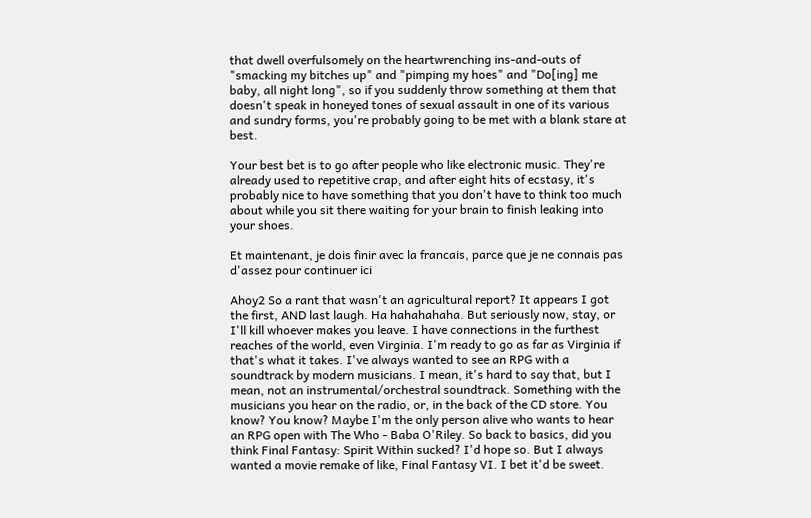that dwell overfulsomely on the heartwrenching ins-and-outs of "smacking my bitches up" and "pimping my hoes" and "Do[ing] me baby, all night long", so if you suddenly throw something at them that doesn't speak in honeyed tones of sexual assault in one of its various and sundry forms, you're probably going to be met with a blank stare at best.

Your best bet is to go after people who like electronic music. They're already used to repetitive crap, and after eight hits of ecstasy, it's probably nice to have something that you don't have to think too much about while you sit there waiting for your brain to finish leaking into your shoes.

Et maintenant, je dois finir avec la francais, parce que je ne connais pas d'assez pour continuer ici

Ahoy2 So a rant that wasn't an agricultural report? It appears I got the first, AND last laugh. Ha hahahahaha. But seriously now, stay, or I'll kill whoever makes you leave. I have connections in the furthest reaches of the world, even Virginia. I'm ready to go as far as Virginia if that's what it takes. I've always wanted to see an RPG with a soundtrack by modern musicians. I mean, it's hard to say that, but I mean, not an instrumental/orchestral soundtrack. Something with the musicians you hear on the radio, or, in the back of the CD store. You know? You know? Maybe I'm the only person alive who wants to hear an RPG open with The Who - Baba O'Riley. So back to basics, did you think Final Fantasy: Spirit Within sucked? I'd hope so. But I always wanted a movie remake of like, Final Fantasy VI. I bet it'd be sweet.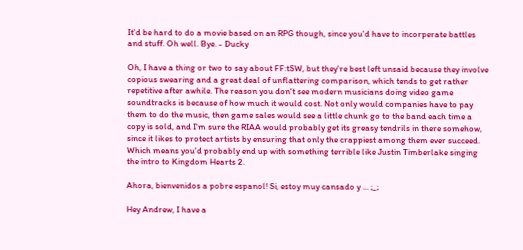It'd be hard to do a movie based on an RPG though, since you'd have to incorperate battles and stuff. Oh well. Bye. - Ducky

Oh, I have a thing or two to say about FF:tSW, but they're best left unsaid because they involve copious swearing and a great deal of unflattering comparison, which tends to get rather repetitive after awhile. The reason you don't see modern musicians doing video game soundtracks is because of how much it would cost. Not only would companies have to pay them to do the music, then game sales would see a little chunk go to the band each time a copy is sold, and I'm sure the RIAA would probably get its greasy tendrils in there somehow, since it likes to protect artists by ensuring that only the crappiest among them ever succeed. Which means you'd probably end up with something terrible like Justin Timberlake singing the intro to Kingdom Hearts 2.

Ahora, bienvenidos a pobre espanol! Si, estoy muy cansado y ... ;_;

Hey Andrew, I have a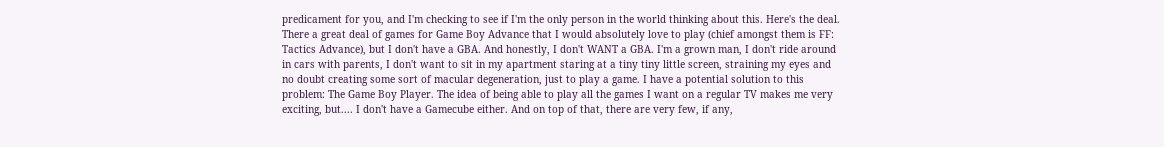predicament for you, and I'm checking to see if I'm the only person in the world thinking about this. Here's the deal. There a great deal of games for Game Boy Advance that I would absolutely love to play (chief amongst them is FF: Tactics Advance), but I don't have a GBA. And honestly, I don't WANT a GBA. I'm a grown man, I don't ride around in cars with parents, I don't want to sit in my apartment staring at a tiny tiny little screen, straining my eyes and no doubt creating some sort of macular degeneration, just to play a game. I have a potential solution to this problem: The Game Boy Player. The idea of being able to play all the games I want on a regular TV makes me very exciting, but.... I don't have a Gamecube either. And on top of that, there are very few, if any,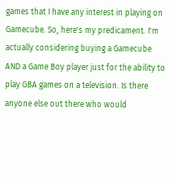games that I have any interest in playing on Gamecube. So, here's my predicament. I'm actually considering buying a Gamecube AND a Game Boy player just for the ability to play GBA games on a television. Is there anyone else out there who would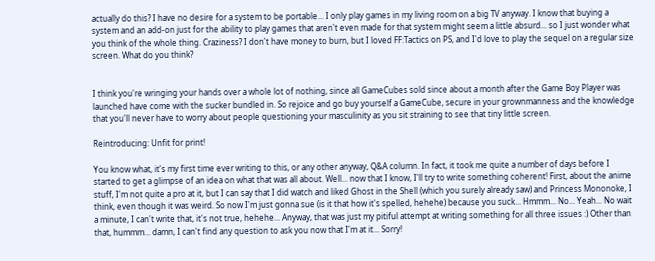actually do this? I have no desire for a system to be portable... I only play games in my living room on a big TV anyway. I know that buying a system and an add-on just for the ability to play games that aren't even made for that system might seem a little absurd... so I just wonder what you think of the whole thing. Craziness? I don't have money to burn, but I loved FF:Tactics on PS, and I'd love to play the sequel on a regular size screen. What do you think?


I think you're wringing your hands over a whole lot of nothing, since all GameCubes sold since about a month after the Game Boy Player was launched have come with the sucker bundled in. So rejoice and go buy yourself a GameCube, secure in your grownmanness and the knowledge that you'll never have to worry about people questioning your masculinity as you sit straining to see that tiny little screen.

Reintroducing: Unfit for print!

You know what, it's my first time ever writing to this, or any other anyway, Q&A column. In fact, it took me quite a number of days before I started to get a glimpse of an idea on what that was all about. Well... now that I know, I'll try to write something coherent! First, about the anime stuff, I'm not quite a pro at it, but I can say that I did watch and liked Ghost in the Shell (which you surely already saw) and Princess Mononoke, I think, even though it was weird. So now I'm just gonna sue (is it that how it's spelled, hehehe) because you suck... Hmmm... No... Yeah... No wait a minute, I can't write that, it's not true, hehehe... Anyway, that was just my pitiful attempt at writing something for all three issues :) Other than that, hummm... damn, I can't find any question to ask you now that I'm at it... Sorry!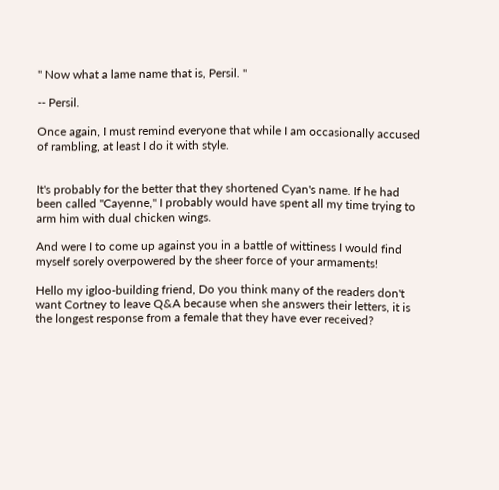" Now what a lame name that is, Persil. "

-- Persil.

Once again, I must remind everyone that while I am occasionally accused of rambling, at least I do it with style.


It's probably for the better that they shortened Cyan's name. If he had been called "Cayenne," I probably would have spent all my time trying to arm him with dual chicken wings.

And were I to come up against you in a battle of wittiness I would find myself sorely overpowered by the sheer force of your armaments!

Hello my igloo-building friend, Do you think many of the readers don't want Cortney to leave Q&A because when she answers their letters, it is the longest response from a female that they have ever received?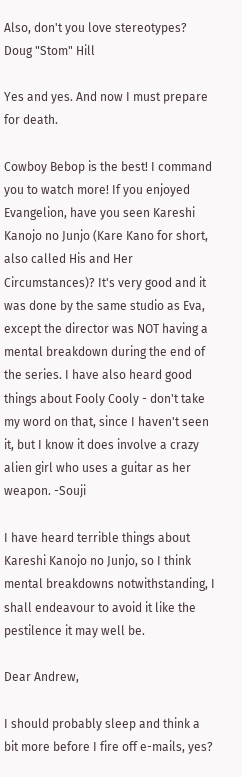Also, don't you love stereotypes? Doug "Stom" Hill

Yes and yes. And now I must prepare for death.

Cowboy Bebop is the best! I command you to watch more! If you enjoyed Evangelion, have you seen Kareshi Kanojo no Junjo (Kare Kano for short, also called His and Her Circumstances)? It's very good and it was done by the same studio as Eva, except the director was NOT having a mental breakdown during the end of the series. I have also heard good things about Fooly Cooly - don't take my word on that, since I haven't seen it, but I know it does involve a crazy alien girl who uses a guitar as her weapon. -Souji

I have heard terrible things about Kareshi Kanojo no Junjo, so I think mental breakdowns notwithstanding, I shall endeavour to avoid it like the pestilence it may well be.

Dear Andrew,

I should probably sleep and think a bit more before I fire off e-mails, yes?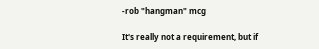-rob "hangman" mcg

It's really not a requirement, but if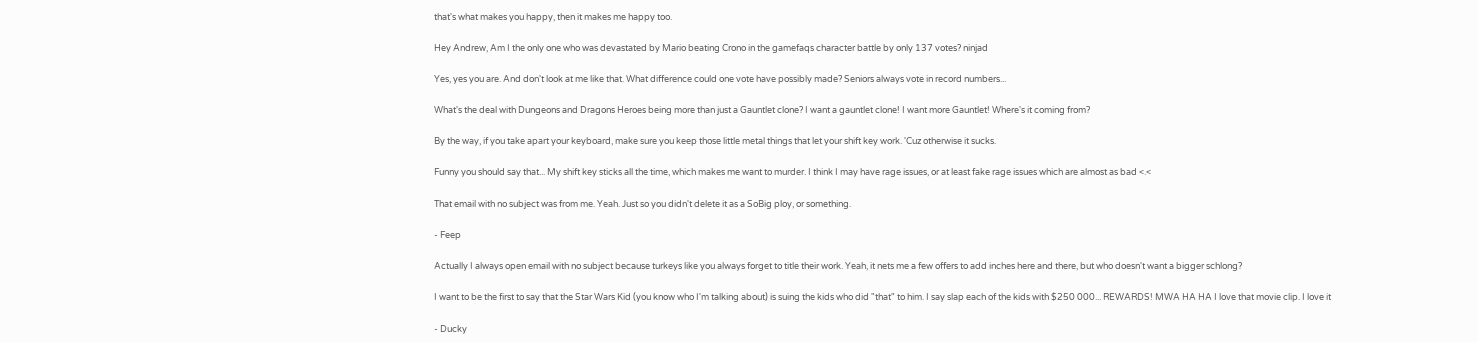that's what makes you happy, then it makes me happy too.

Hey Andrew, Am I the only one who was devastated by Mario beating Crono in the gamefaqs character battle by only 137 votes? ninjad

Yes, yes you are. And don't look at me like that. What difference could one vote have possibly made? Seniors always vote in record numbers...

What's the deal with Dungeons and Dragons Heroes being more than just a Gauntlet clone? I want a gauntlet clone! I want more Gauntlet! Where's it coming from?

By the way, if you take apart your keyboard, make sure you keep those little metal things that let your shift key work. 'Cuz otherwise it sucks.

Funny you should say that... My shift key sticks all the time, which makes me want to murder. I think I may have rage issues, or at least fake rage issues which are almost as bad <.<

That email with no subject was from me. Yeah. Just so you didn't delete it as a SoBig ploy, or something.

- Feep

Actually I always open email with no subject because turkeys like you always forget to title their work. Yeah, it nets me a few offers to add inches here and there, but who doesn't want a bigger schlong?

I want to be the first to say that the Star Wars Kid (you know who I'm talking about) is suing the kids who did "that" to him. I say slap each of the kids with $250 000... REWARDS! MWA HA HA I love that movie clip. I love it

- Ducky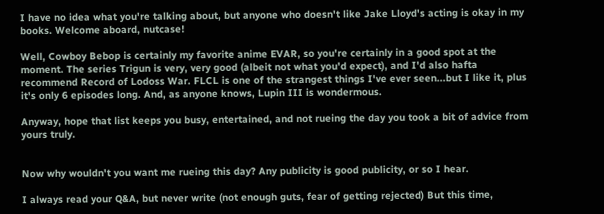I have no idea what you're talking about, but anyone who doesn't like Jake Lloyd's acting is okay in my books. Welcome aboard, nutcase!

Well, Cowboy Bebop is certainly my favorite anime EVAR, so you're certainly in a good spot at the moment. The series Trigun is very, very good (albeit not what you'd expect), and I'd also hafta recommend Record of Lodoss War. FLCL is one of the strangest things I've ever seen...but I like it, plus it's only 6 episodes long. And, as anyone knows, Lupin III is wondermous.

Anyway, hope that list keeps you busy, entertained, and not rueing the day you took a bit of advice from yours truly.


Now why wouldn't you want me rueing this day? Any publicity is good publicity, or so I hear.

I always read your Q&A, but never write (not enough guts, fear of getting rejected) But this time,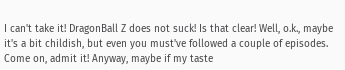I can't take it! DragonBall Z does not suck! Is that clear! Well, o.k., maybe it's a bit childish, but even you must've followed a couple of episodes. Come on, admit it! Anyway, maybe if my taste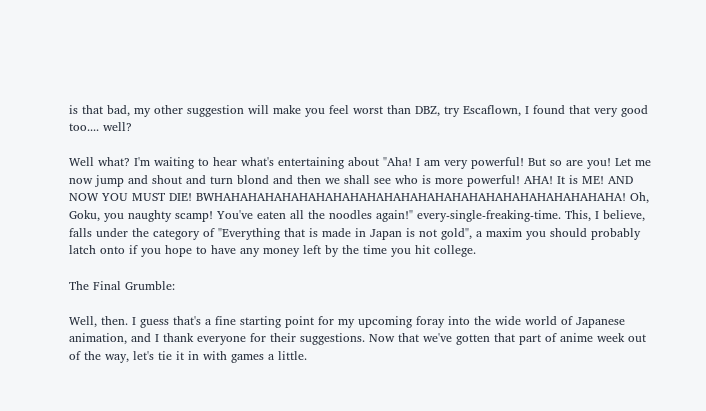is that bad, my other suggestion will make you feel worst than DBZ, try Escaflown, I found that very good too.... well?

Well what? I'm waiting to hear what's entertaining about "Aha! I am very powerful! But so are you! Let me now jump and shout and turn blond and then we shall see who is more powerful! AHA! It is ME! AND NOW YOU MUST DIE! BWHAHAHAHAHAHAHAHAHAHAHAHAHAHAHAHAHAHAHAHAHAHAHAHA! Oh, Goku, you naughty scamp! You've eaten all the noodles again!" every-single-freaking-time. This, I believe, falls under the category of "Everything that is made in Japan is not gold", a maxim you should probably latch onto if you hope to have any money left by the time you hit college.

The Final Grumble:

Well, then. I guess that's a fine starting point for my upcoming foray into the wide world of Japanese animation, and I thank everyone for their suggestions. Now that we've gotten that part of anime week out of the way, let's tie it in with games a little.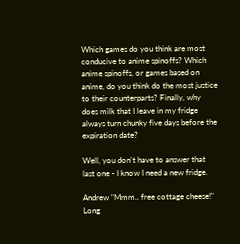Which games do you think are most conducive to anime spinoffs? Which anime spinoffs, or games based on anime, do you think do the most justice to their counterparts? Finally, why does milk that I leave in my fridge always turn chunky five days before the expiration date?

Well, you don't have to answer that last one - I know I need a new fridge.

Andrew "Mmm.. free cottage cheese!" Long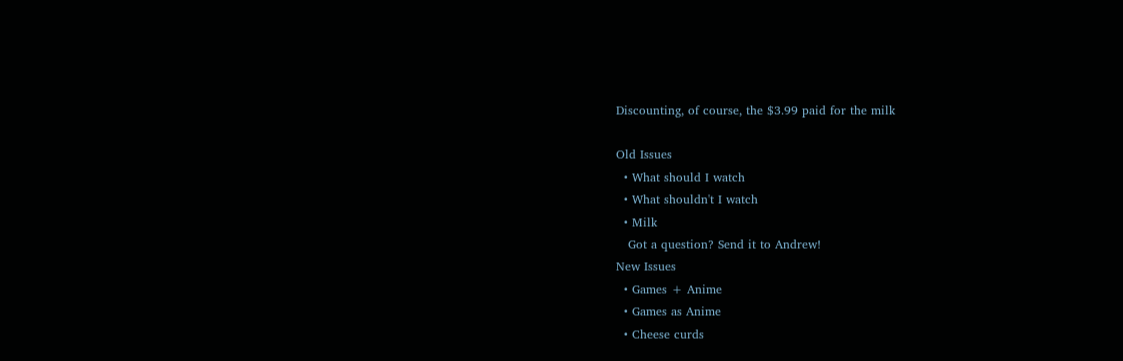Discounting, of course, the $3.99 paid for the milk

Old Issues
  • What should I watch
  • What shouldn't I watch
  • Milk
   Got a question? Send it to Andrew!
New Issues
  • Games + Anime
  • Games as Anime
  • Cheese curds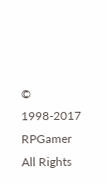© 1998-2017 RPGamer All Rights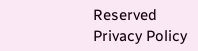Reserved
Privacy Policy